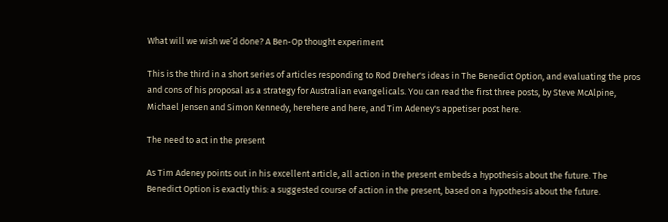What will we wish we’d done? A Ben-Op thought experiment

This is the third in a short series of articles responding to Rod Dreher's ideas in The Benedict Option, and evaluating the pros and cons of his proposal as a strategy for Australian evangelicals. You can read the first three posts, by Steve McAlpine, Michael Jensen and Simon Kennedy, herehere and here, and Tim Adeney's appetiser post here.

The need to act in the present

As Tim Adeney points out in his excellent article, all action in the present embeds a hypothesis about the future. The Benedict Option is exactly this: a suggested course of action in the present, based on a hypothesis about the future.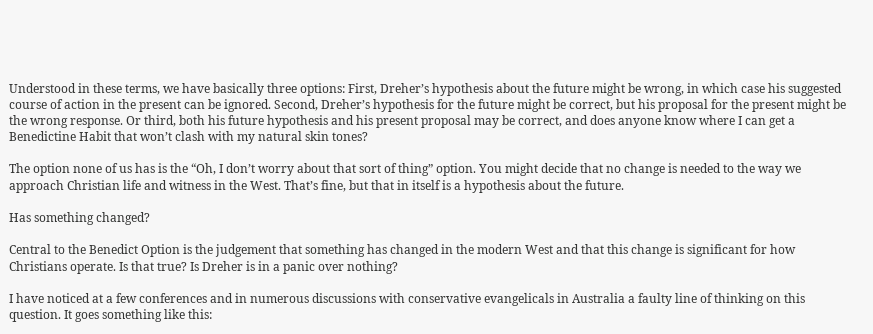Understood in these terms, we have basically three options: First, Dreher’s hypothesis about the future might be wrong, in which case his suggested course of action in the present can be ignored. Second, Dreher’s hypothesis for the future might be correct, but his proposal for the present might be the wrong response. Or third, both his future hypothesis and his present proposal may be correct, and does anyone know where I can get a Benedictine Habit that won’t clash with my natural skin tones?

The option none of us has is the “Oh, I don’t worry about that sort of thing” option. You might decide that no change is needed to the way we approach Christian life and witness in the West. That’s fine, but that in itself is a hypothesis about the future.

Has something changed?

Central to the Benedict Option is the judgement that something has changed in the modern West and that this change is significant for how Christians operate. Is that true? Is Dreher is in a panic over nothing?

I have noticed at a few conferences and in numerous discussions with conservative evangelicals in Australia a faulty line of thinking on this question. It goes something like this: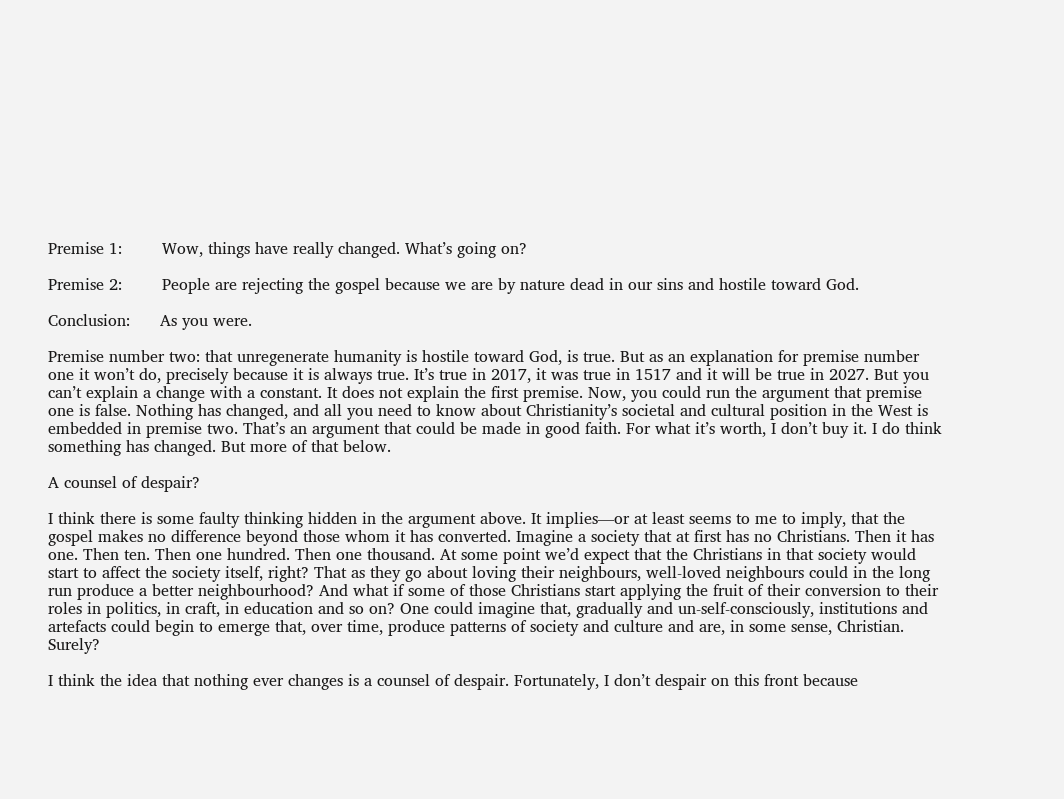Premise 1:        Wow, things have really changed. What’s going on?

Premise 2:        People are rejecting the gospel because we are by nature dead in our sins and hostile toward God.

Conclusion:      As you were.

Premise number two: that unregenerate humanity is hostile toward God, is true. But as an explanation for premise number one it won’t do, precisely because it is always true. It’s true in 2017, it was true in 1517 and it will be true in 2027. But you can’t explain a change with a constant. It does not explain the first premise. Now, you could run the argument that premise one is false. Nothing has changed, and all you need to know about Christianity’s societal and cultural position in the West is embedded in premise two. That’s an argument that could be made in good faith. For what it’s worth, I don’t buy it. I do think something has changed. But more of that below.

A counsel of despair?

I think there is some faulty thinking hidden in the argument above. It implies—or at least seems to me to imply, that the gospel makes no difference beyond those whom it has converted. Imagine a society that at first has no Christians. Then it has one. Then ten. Then one hundred. Then one thousand. At some point we’d expect that the Christians in that society would start to affect the society itself, right? That as they go about loving their neighbours, well-loved neighbours could in the long run produce a better neighbourhood? And what if some of those Christians start applying the fruit of their conversion to their roles in politics, in craft, in education and so on? One could imagine that, gradually and un-self-consciously, institutions and artefacts could begin to emerge that, over time, produce patterns of society and culture and are, in some sense, Christian. Surely?

I think the idea that nothing ever changes is a counsel of despair. Fortunately, I don’t despair on this front because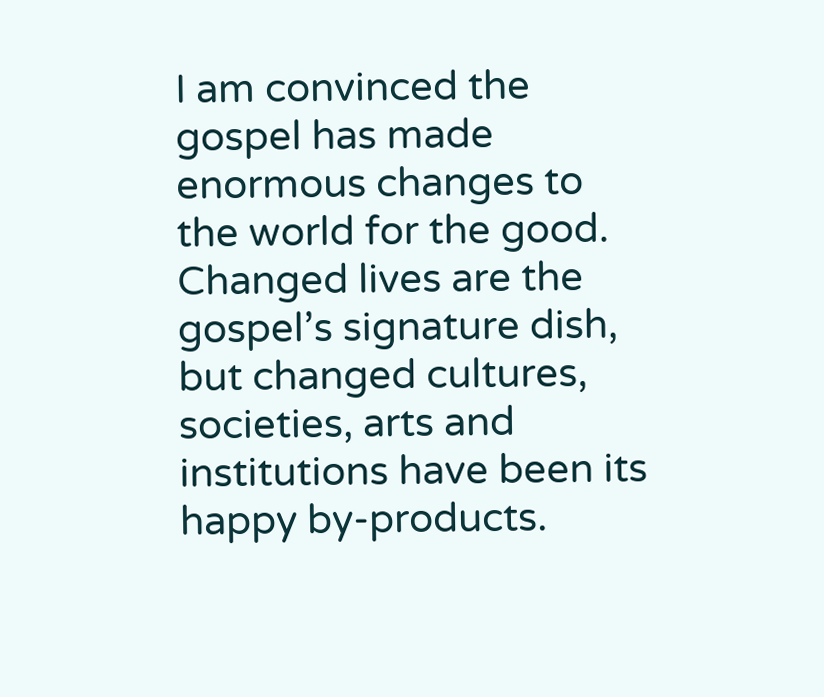I am convinced the gospel has made enormous changes to the world for the good. Changed lives are the gospel’s signature dish, but changed cultures, societies, arts and institutions have been its happy by-products.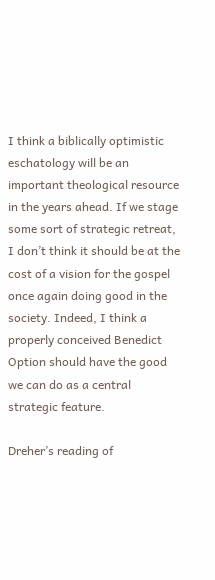I think a biblically optimistic eschatology will be an important theological resource in the years ahead. If we stage some sort of strategic retreat, I don’t think it should be at the cost of a vision for the gospel once again doing good in the society. Indeed, I think a properly conceived Benedict Option should have the good we can do as a central strategic feature.

Dreher’s reading of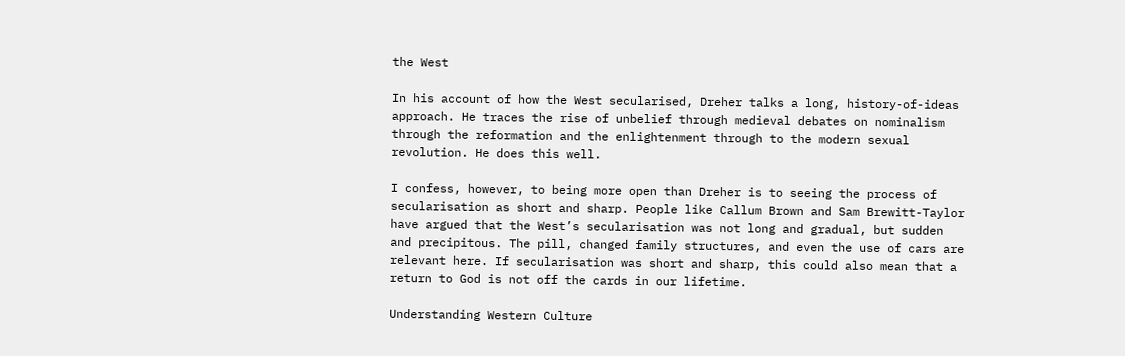the West

In his account of how the West secularised, Dreher talks a long, history-of-ideas approach. He traces the rise of unbelief through medieval debates on nominalism through the reformation and the enlightenment through to the modern sexual revolution. He does this well.

I confess, however, to being more open than Dreher is to seeing the process of secularisation as short and sharp. People like Callum Brown and Sam Brewitt-Taylor have argued that the West’s secularisation was not long and gradual, but sudden and precipitous. The pill, changed family structures, and even the use of cars are relevant here. If secularisation was short and sharp, this could also mean that a return to God is not off the cards in our lifetime.

Understanding Western Culture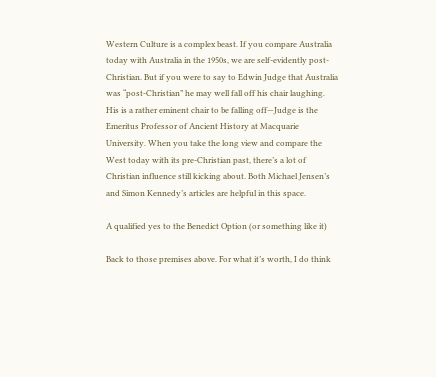Western Culture is a complex beast. If you compare Australia today with Australia in the 1950s, we are self-evidently post-Christian. But if you were to say to Edwin Judge that Australia was “post-Christian” he may well fall off his chair laughing. His is a rather eminent chair to be falling off—Judge is the Emeritus Professor of Ancient History at Macquarie University. When you take the long view and compare the West today with its pre-Christian past, there’s a lot of Christian influence still kicking about. Both Michael Jensen’s and Simon Kennedy’s articles are helpful in this space.

A qualified yes to the Benedict Option (or something like it)

Back to those premises above. For what it’s worth, I do think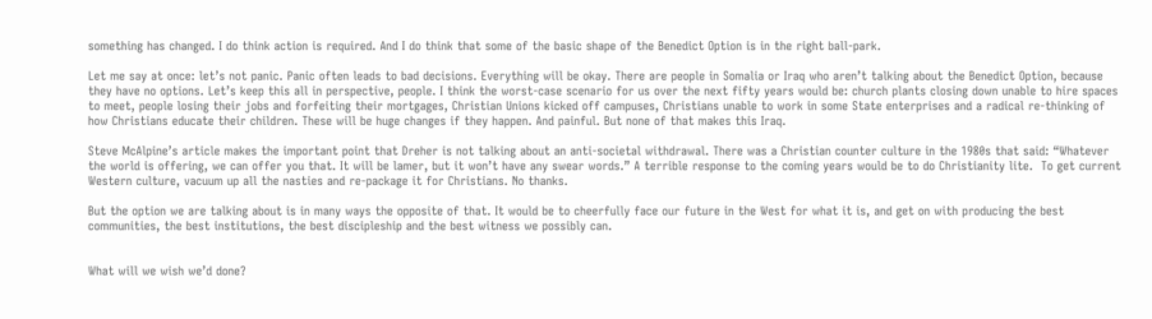something has changed. I do think action is required. And I do think that some of the basic shape of the Benedict Option is in the right ball-park.

Let me say at once: let’s not panic. Panic often leads to bad decisions. Everything will be okay. There are people in Somalia or Iraq who aren’t talking about the Benedict Option, because they have no options. Let’s keep this all in perspective, people. I think the worst-case scenario for us over the next fifty years would be: church plants closing down unable to hire spaces to meet, people losing their jobs and forfeiting their mortgages, Christian Unions kicked off campuses, Christians unable to work in some State enterprises and a radical re-thinking of how Christians educate their children. These will be huge changes if they happen. And painful. But none of that makes this Iraq.

Steve McAlpine’s article makes the important point that Dreher is not talking about an anti-societal withdrawal. There was a Christian counter culture in the 1980s that said: “Whatever the world is offering, we can offer you that. It will be lamer, but it won’t have any swear words.” A terrible response to the coming years would be to do Christianity lite.  To get current Western culture, vacuum up all the nasties and re-package it for Christians. No thanks.

But the option we are talking about is in many ways the opposite of that. It would be to cheerfully face our future in the West for what it is, and get on with producing the best communities, the best institutions, the best discipleship and the best witness we possibly can.


What will we wish we’d done?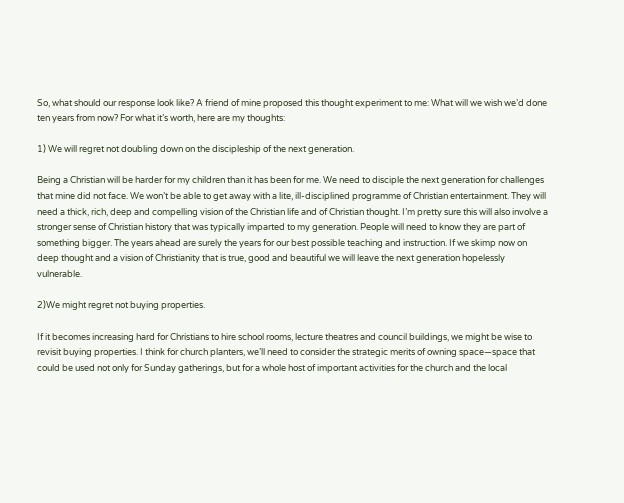So, what should our response look like? A friend of mine proposed this thought experiment to me: What will we wish we’d done ten years from now? For what it’s worth, here are my thoughts:

1) We will regret not doubling down on the discipleship of the next generation.

Being a Christian will be harder for my children than it has been for me. We need to disciple the next generation for challenges that mine did not face. We won’t be able to get away with a lite, ill-disciplined programme of Christian entertainment. They will need a thick, rich, deep and compelling vision of the Christian life and of Christian thought. I’m pretty sure this will also involve a stronger sense of Christian history that was typically imparted to my generation. People will need to know they are part of something bigger. The years ahead are surely the years for our best possible teaching and instruction. If we skimp now on deep thought and a vision of Christianity that is true, good and beautiful we will leave the next generation hopelessly vulnerable.

2)We might regret not buying properties.

If it becomes increasing hard for Christians to hire school rooms, lecture theatres and council buildings, we might be wise to revisit buying properties. I think for church planters, we’ll need to consider the strategic merits of owning space—space that could be used not only for Sunday gatherings, but for a whole host of important activities for the church and the local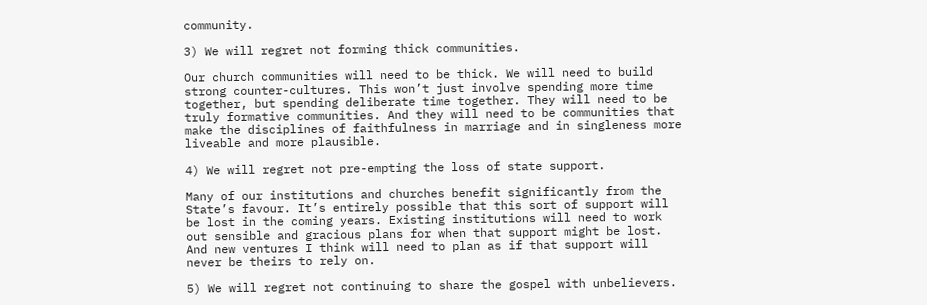community.

3) We will regret not forming thick communities.

Our church communities will need to be thick. We will need to build strong counter-cultures. This won’t just involve spending more time together, but spending deliberate time together. They will need to be truly formative communities. And they will need to be communities that make the disciplines of faithfulness in marriage and in singleness more liveable and more plausible.

4) We will regret not pre-empting the loss of state support.

Many of our institutions and churches benefit significantly from the State’s favour. It’s entirely possible that this sort of support will be lost in the coming years. Existing institutions will need to work out sensible and gracious plans for when that support might be lost. And new ventures I think will need to plan as if that support will never be theirs to rely on.

5) We will regret not continuing to share the gospel with unbelievers.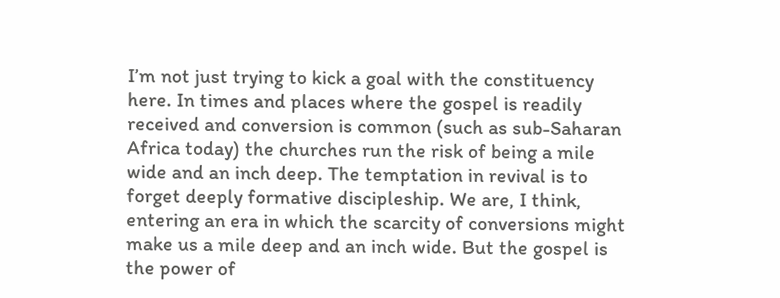I’m not just trying to kick a goal with the constituency here. In times and places where the gospel is readily received and conversion is common (such as sub-Saharan Africa today) the churches run the risk of being a mile wide and an inch deep. The temptation in revival is to forget deeply formative discipleship. We are, I think, entering an era in which the scarcity of conversions might make us a mile deep and an inch wide. But the gospel is the power of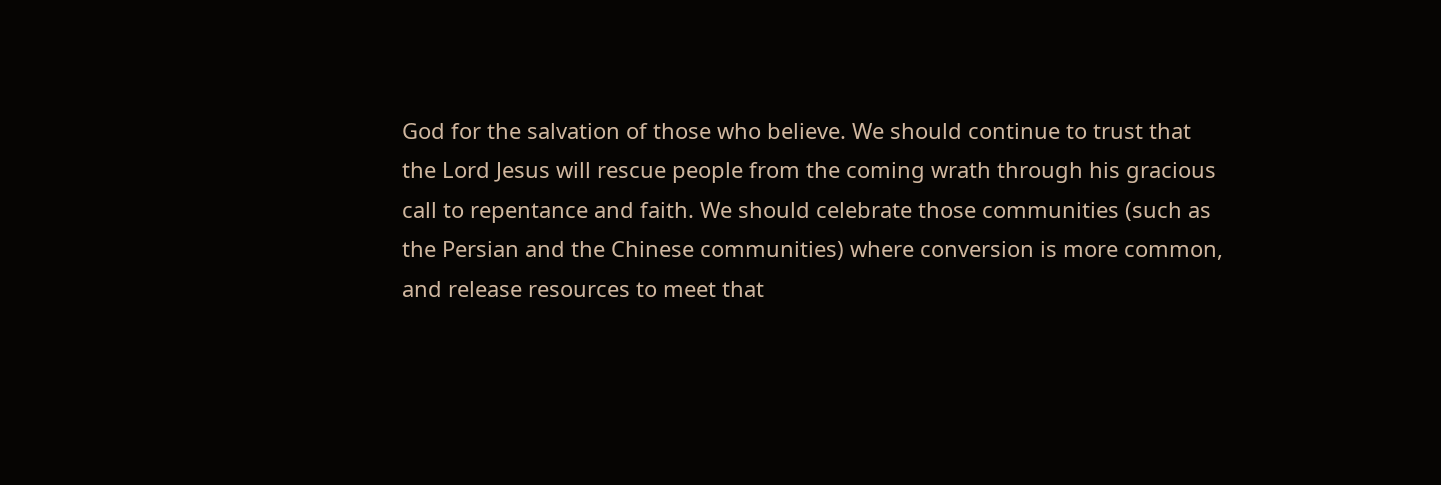God for the salvation of those who believe. We should continue to trust that the Lord Jesus will rescue people from the coming wrath through his gracious call to repentance and faith. We should celebrate those communities (such as the Persian and the Chinese communities) where conversion is more common, and release resources to meet that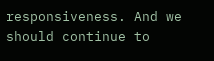responsiveness. And we should continue to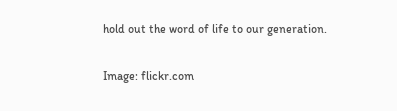hold out the word of life to our generation.

Image: flickr.com